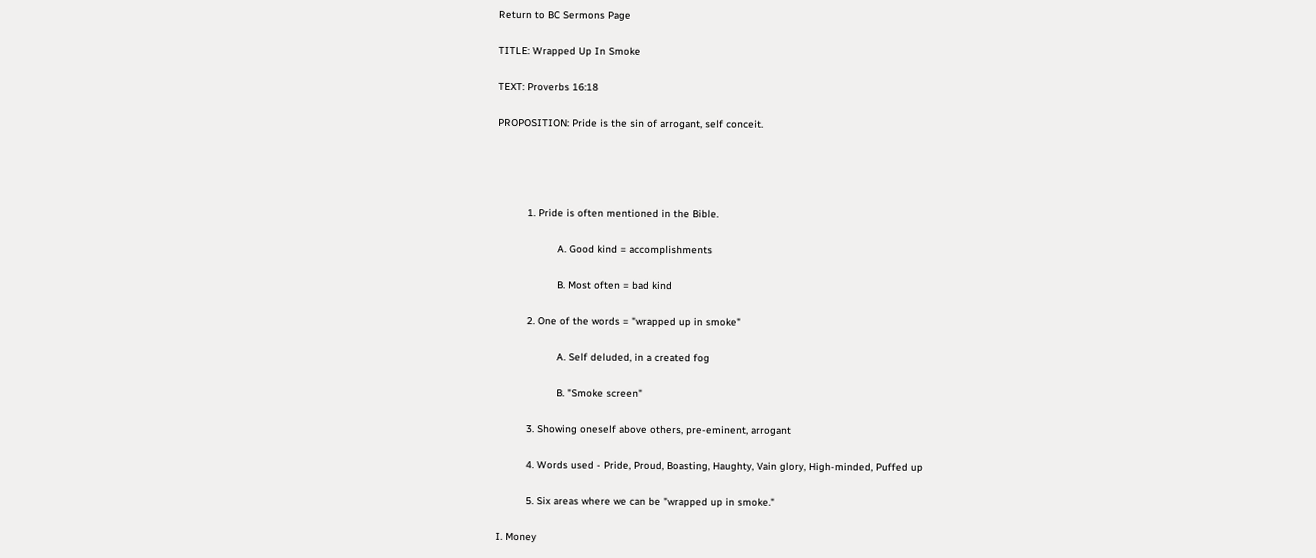Return to BC Sermons Page

TITLE: Wrapped Up In Smoke

TEXT: Proverbs 16:18

PROPOSITION: Pride is the sin of arrogant, self conceit.




          1. Pride is often mentioned in the Bible.

                    A. Good kind = accomplishments

                    B. Most often = bad kind

          2. One of the words = "wrapped up in smoke"

                    A. Self deluded, in a created fog

                    B. "Smoke screen"

          3. Showing oneself above others, pre-eminent, arrogant

          4. Words used - Pride, Proud, Boasting, Haughty, Vain glory, High-minded, Puffed up

          5. Six areas where we can be "wrapped up in smoke."

I. Money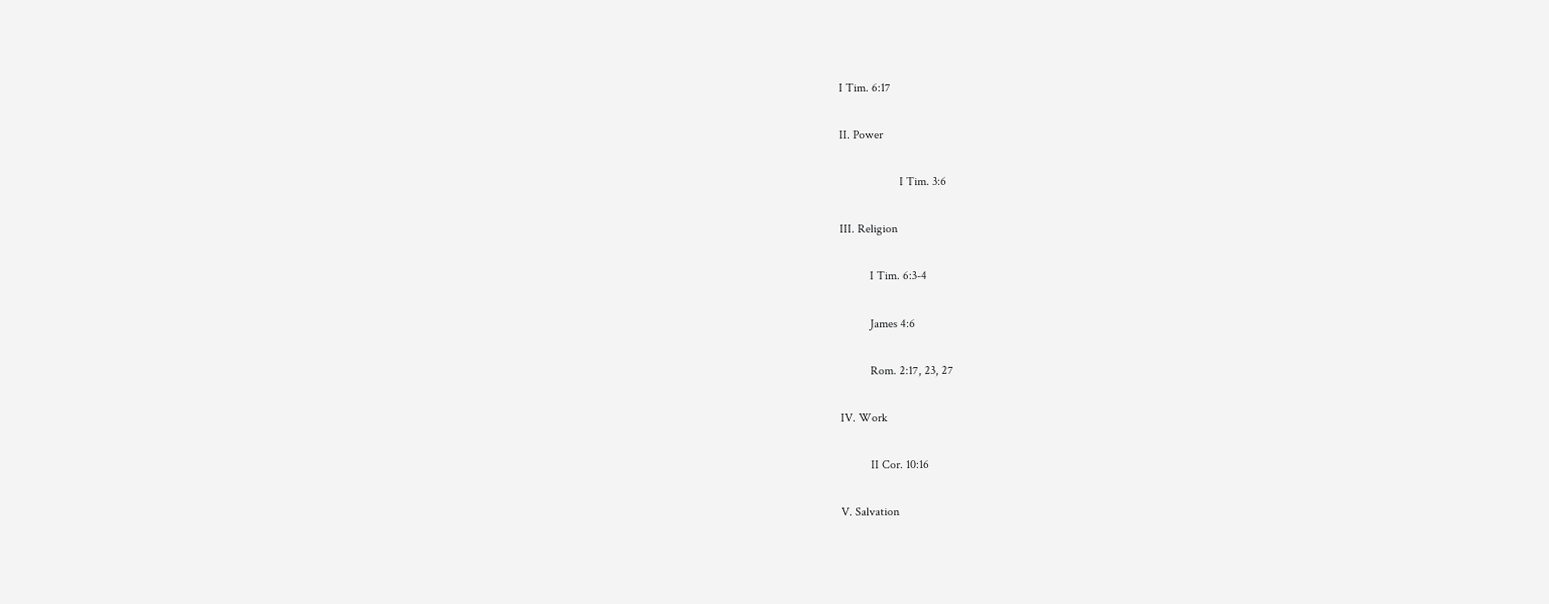I Tim. 6:17

II. Power

                    I Tim. 3:6

III. Religion

          I Tim. 6:3-4

          James 4:6

          Rom. 2:17, 23, 27

IV. Work

          II Cor. 10:16

V. Salvation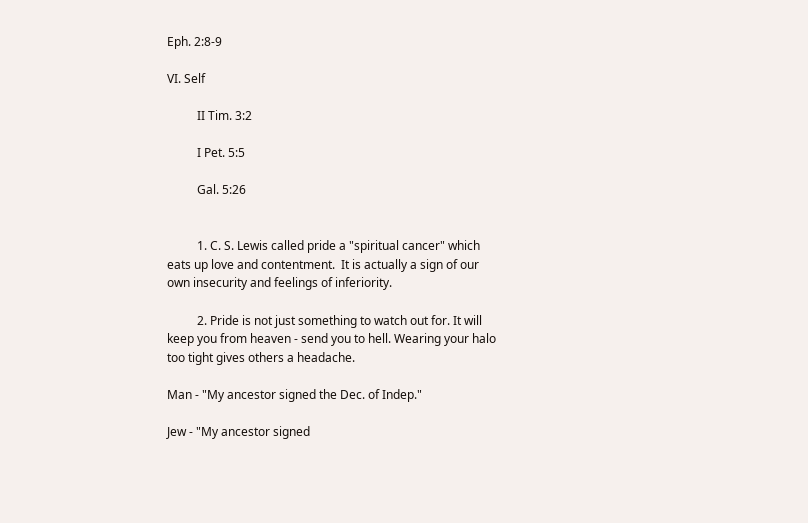Eph. 2:8-9

VI. Self

          II Tim. 3:2

          I Pet. 5:5

          Gal. 5:26


          1. C. S. Lewis called pride a "spiritual cancer" which eats up love and contentment.  It is actually a sign of our own insecurity and feelings of inferiority.

          2. Pride is not just something to watch out for. It will keep you from heaven - send you to hell. Wearing your halo too tight gives others a headache.

Man - "My ancestor signed the Dec. of Indep."

Jew - "My ancestor signed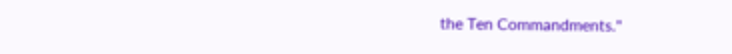the Ten Commandments."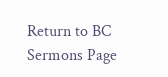Return to BC Sermons Page